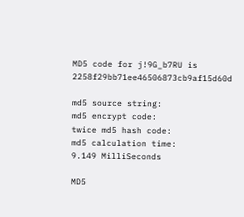MD5 code for j!9G_b7RU is 2258f29bb71ee46506873cb9af15d60d

md5 source string:
md5 encrypt code:
twice md5 hash code:
md5 calculation time:
9.149 MilliSeconds

MD5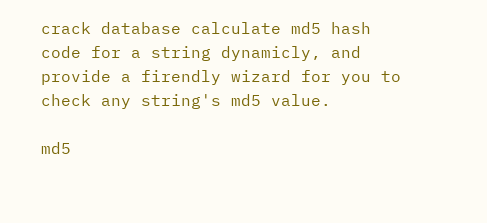crack database calculate md5 hash code for a string dynamicly, and provide a firendly wizard for you to check any string's md5 value.

md5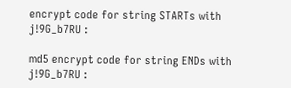encrypt code for string STARTs with j!9G_b7RU :

md5 encrypt code for string ENDs with j!9G_b7RU :